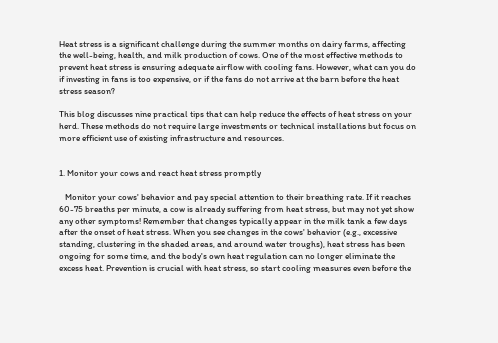Heat stress is a significant challenge during the summer months on dairy farms, affecting the well-being, health, and milk production of cows. One of the most effective methods to prevent heat stress is ensuring adequate airflow with cooling fans. However, what can you do if investing in fans is too expensive, or if the fans do not arrive at the barn before the heat stress season?

This blog discusses nine practical tips that can help reduce the effects of heat stress on your herd. These methods do not require large investments or technical installations but focus on more efficient use of existing infrastructure and resources.


1. Monitor your cows and react heat stress promptly

   Monitor your cows' behavior and pay special attention to their breathing rate. If it reaches 60-75 breaths per minute, a cow is already suffering from heat stress, but may not yet show any other symptoms! Remember that changes typically appear in the milk tank a few days after the onset of heat stress. When you see changes in the cows' behavior (e.g., excessive standing, clustering in the shaded areas, and around water troughs), heat stress has been ongoing for some time, and the body's own heat regulation can no longer eliminate the excess heat. Prevention is crucial with heat stress, so start cooling measures even before the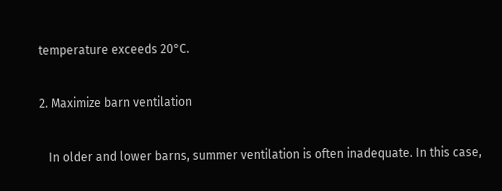temperature exceeds 20°C.

2. Maximize barn ventilation

   In older and lower barns, summer ventilation is often inadequate. In this case,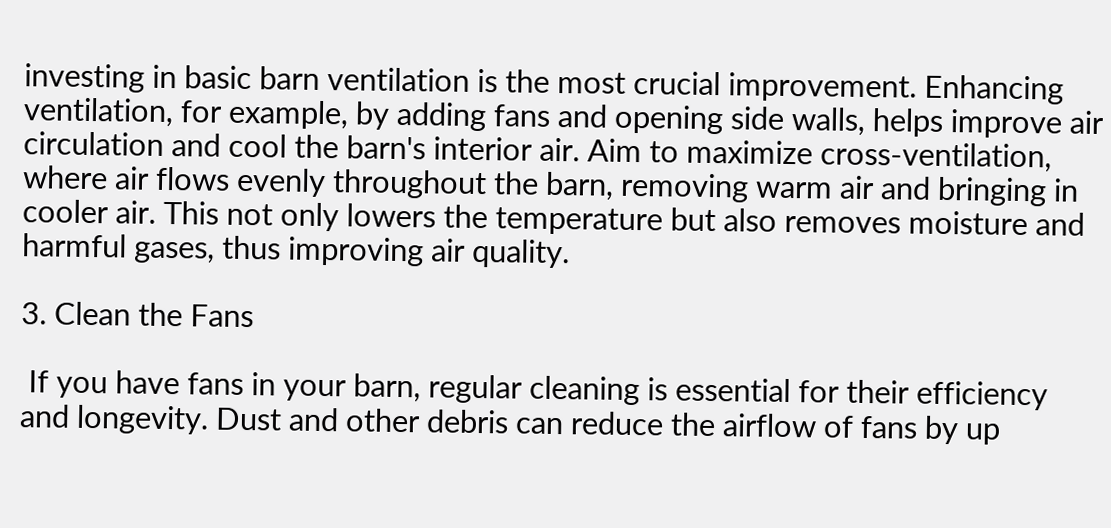investing in basic barn ventilation is the most crucial improvement. Enhancing ventilation, for example, by adding fans and opening side walls, helps improve air circulation and cool the barn's interior air. Aim to maximize cross-ventilation, where air flows evenly throughout the barn, removing warm air and bringing in cooler air. This not only lowers the temperature but also removes moisture and harmful gases, thus improving air quality.

3. Clean the Fans

 If you have fans in your barn, regular cleaning is essential for their efficiency and longevity. Dust and other debris can reduce the airflow of fans by up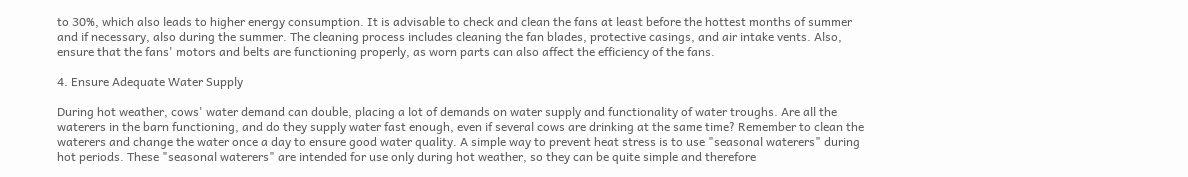to 30%, which also leads to higher energy consumption. It is advisable to check and clean the fans at least before the hottest months of summer and if necessary, also during the summer. The cleaning process includes cleaning the fan blades, protective casings, and air intake vents. Also, ensure that the fans' motors and belts are functioning properly, as worn parts can also affect the efficiency of the fans.

4. Ensure Adequate Water Supply

During hot weather, cows' water demand can double, placing a lot of demands on water supply and functionality of water troughs. Are all the waterers in the barn functioning, and do they supply water fast enough, even if several cows are drinking at the same time? Remember to clean the waterers and change the water once a day to ensure good water quality. A simple way to prevent heat stress is to use "seasonal waterers" during hot periods. These "seasonal waterers" are intended for use only during hot weather, so they can be quite simple and therefore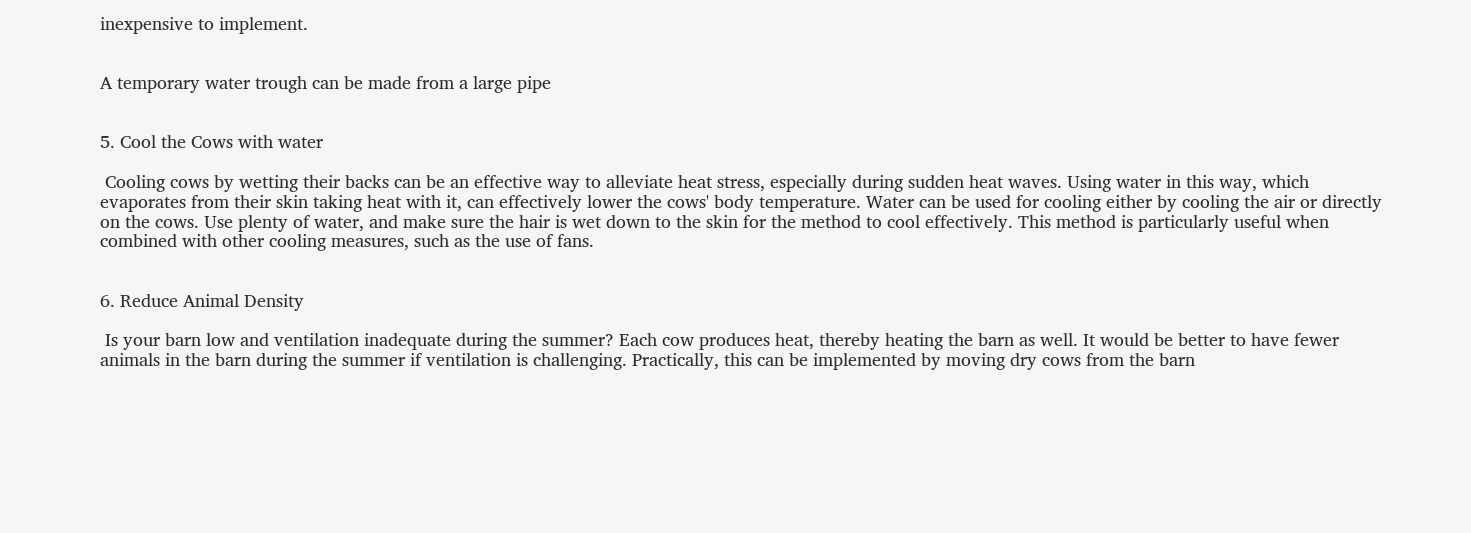inexpensive to implement.


A temporary water trough can be made from a large pipe


5. Cool the Cows with water

 Cooling cows by wetting their backs can be an effective way to alleviate heat stress, especially during sudden heat waves. Using water in this way, which evaporates from their skin taking heat with it, can effectively lower the cows' body temperature. Water can be used for cooling either by cooling the air or directly on the cows. Use plenty of water, and make sure the hair is wet down to the skin for the method to cool effectively. This method is particularly useful when combined with other cooling measures, such as the use of fans.


6. Reduce Animal Density

 Is your barn low and ventilation inadequate during the summer? Each cow produces heat, thereby heating the barn as well. It would be better to have fewer animals in the barn during the summer if ventilation is challenging. Practically, this can be implemented by moving dry cows from the barn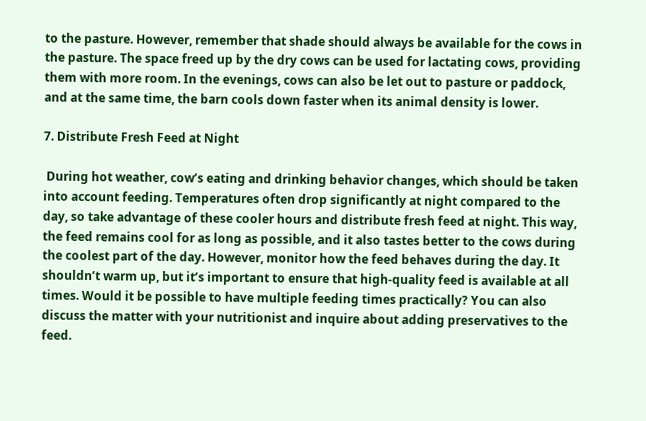to the pasture. However, remember that shade should always be available for the cows in the pasture. The space freed up by the dry cows can be used for lactating cows, providing them with more room. In the evenings, cows can also be let out to pasture or paddock, and at the same time, the barn cools down faster when its animal density is lower.

7. Distribute Fresh Feed at Night

 During hot weather, cow’s eating and drinking behavior changes, which should be taken into account feeding. Temperatures often drop significantly at night compared to the day, so take advantage of these cooler hours and distribute fresh feed at night. This way, the feed remains cool for as long as possible, and it also tastes better to the cows during the coolest part of the day. However, monitor how the feed behaves during the day. It shouldn’t warm up, but it’s important to ensure that high-quality feed is available at all times. Would it be possible to have multiple feeding times practically? You can also discuss the matter with your nutritionist and inquire about adding preservatives to the feed.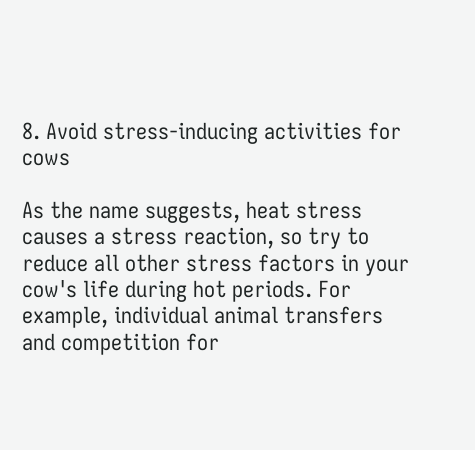8. Avoid stress-inducing activities for cows

As the name suggests, heat stress causes a stress reaction, so try to reduce all other stress factors in your cow's life during hot periods. For example, individual animal transfers and competition for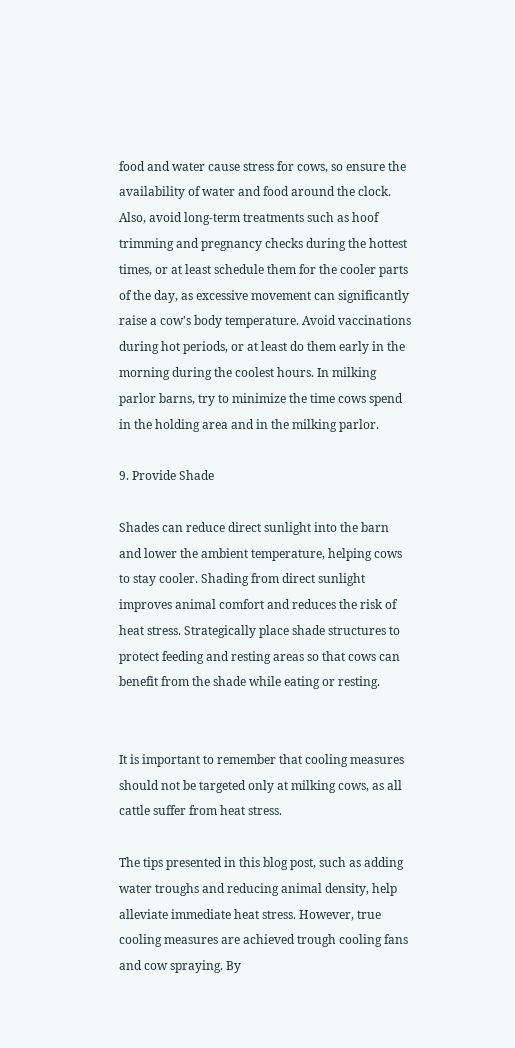food and water cause stress for cows, so ensure the availability of water and food around the clock. Also, avoid long-term treatments such as hoof trimming and pregnancy checks during the hottest times, or at least schedule them for the cooler parts of the day, as excessive movement can significantly raise a cow's body temperature. Avoid vaccinations during hot periods, or at least do them early in the morning during the coolest hours. In milking parlor barns, try to minimize the time cows spend in the holding area and in the milking parlor.

9. Provide Shade

Shades can reduce direct sunlight into the barn and lower the ambient temperature, helping cows to stay cooler. Shading from direct sunlight improves animal comfort and reduces the risk of heat stress. Strategically place shade structures to protect feeding and resting areas so that cows can benefit from the shade while eating or resting.


It is important to remember that cooling measures should not be targeted only at milking cows, as all cattle suffer from heat stress.

The tips presented in this blog post, such as adding water troughs and reducing animal density, help alleviate immediate heat stress. However, true cooling measures are achieved trough cooling fans and cow spraying. By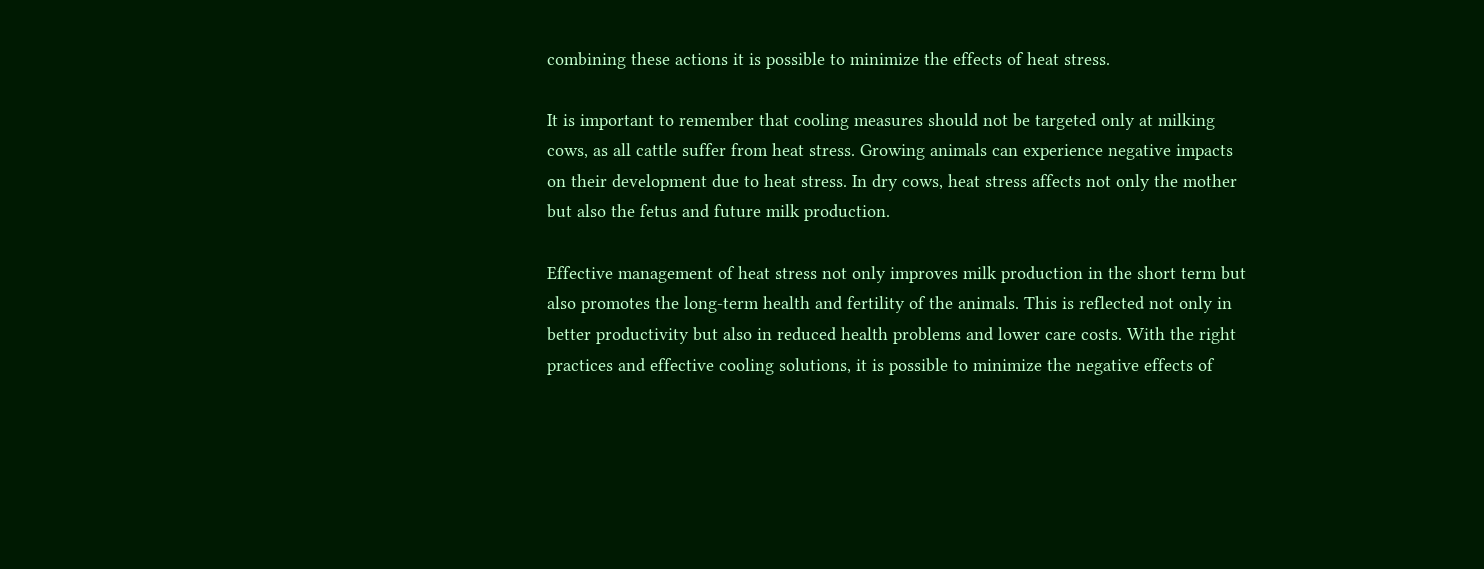combining these actions it is possible to minimize the effects of heat stress.

It is important to remember that cooling measures should not be targeted only at milking cows, as all cattle suffer from heat stress. Growing animals can experience negative impacts on their development due to heat stress. In dry cows, heat stress affects not only the mother but also the fetus and future milk production.

Effective management of heat stress not only improves milk production in the short term but also promotes the long-term health and fertility of the animals. This is reflected not only in better productivity but also in reduced health problems and lower care costs. With the right practices and effective cooling solutions, it is possible to minimize the negative effects of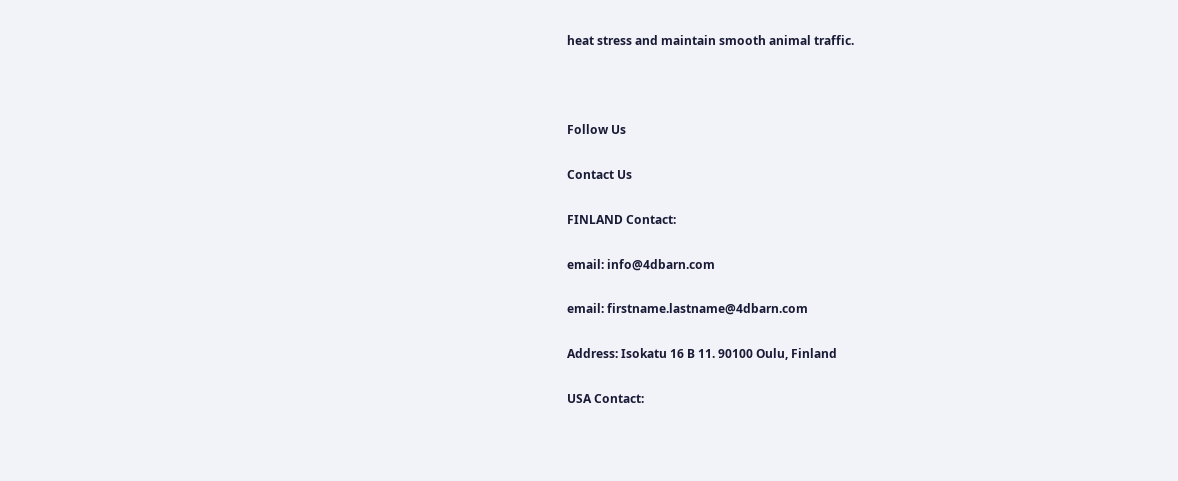heat stress and maintain smooth animal traffic.



Follow Us

Contact Us

FINLAND Contact:

email: info@4dbarn.com

email: firstname.lastname@4dbarn.com

Address: Isokatu 16 B 11. 90100 Oulu, Finland

USA Contact: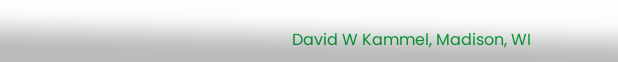David W Kammel, Madison, WI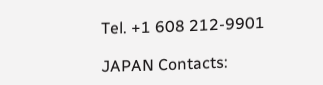Tel. +1 608 212-9901

JAPAN Contacts: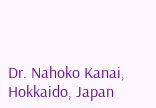Dr. Nahoko Kanai, Hokkaido, Japan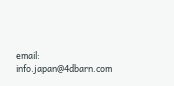email: info.japan@4dbarn.com